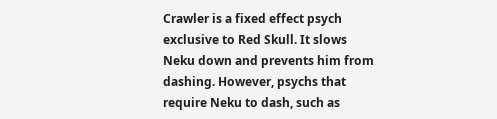Crawler is a fixed effect psych exclusive to Red Skull. It slows Neku down and prevents him from dashing. However, psychs that require Neku to dash, such as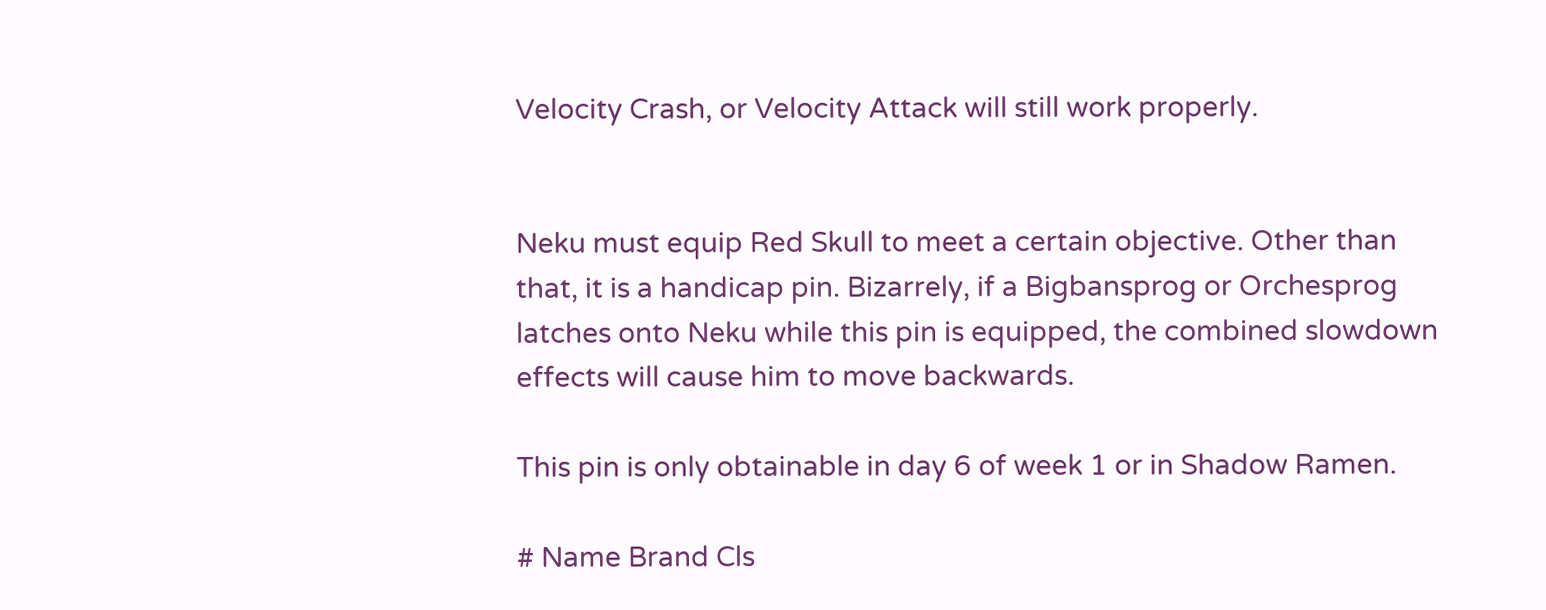Velocity Crash, or Velocity Attack will still work properly.


Neku must equip Red Skull to meet a certain objective. Other than that, it is a handicap pin. Bizarrely, if a Bigbansprog or Orchesprog latches onto Neku while this pin is equipped, the combined slowdown effects will cause him to move backwards.

This pin is only obtainable in day 6 of week 1 or in Shadow Ramen.

# Name Brand Cls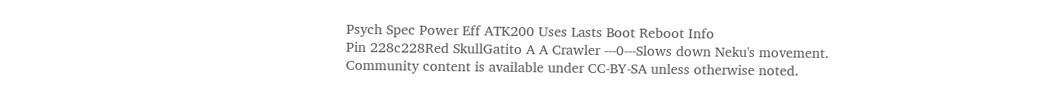Psych Spec Power Eff ATK200 Uses Lasts Boot Reboot Info
Pin 228c228Red SkullGatito A A Crawler ---0---Slows down Neku's movement.
Community content is available under CC-BY-SA unless otherwise noted.